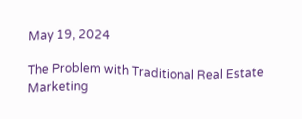May 19, 2024

The Problem with Traditional Real Estate Marketing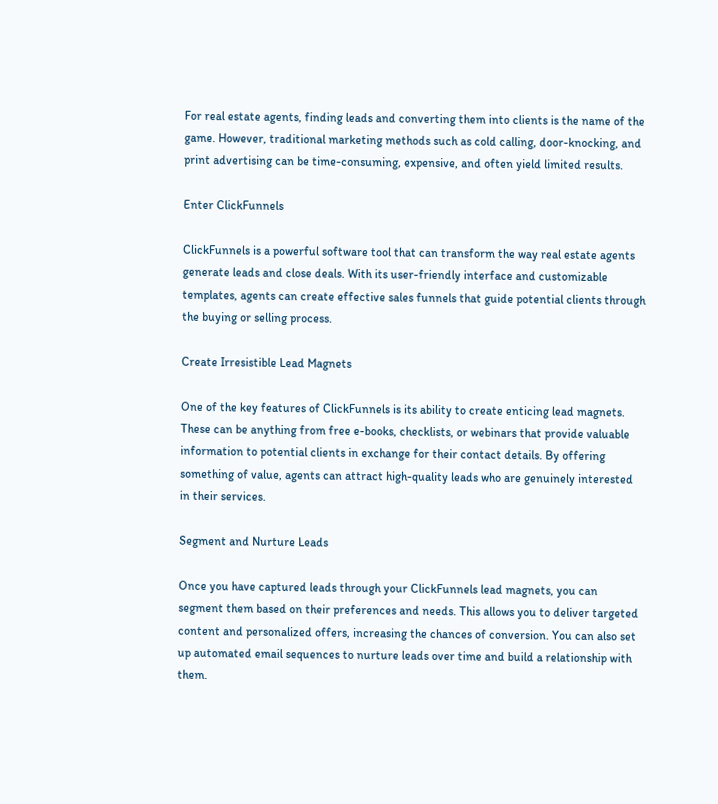For real estate agents, finding leads and converting them into clients is the name of the game. However, traditional marketing methods such as cold calling, door-knocking, and print advertising can be time-consuming, expensive, and often yield limited results.

Enter ClickFunnels

ClickFunnels is a powerful software tool that can transform the way real estate agents generate leads and close deals. With its user-friendly interface and customizable templates, agents can create effective sales funnels that guide potential clients through the buying or selling process.

Create Irresistible Lead Magnets

One of the key features of ClickFunnels is its ability to create enticing lead magnets. These can be anything from free e-books, checklists, or webinars that provide valuable information to potential clients in exchange for their contact details. By offering something of value, agents can attract high-quality leads who are genuinely interested in their services.

Segment and Nurture Leads

Once you have captured leads through your ClickFunnels lead magnets, you can segment them based on their preferences and needs. This allows you to deliver targeted content and personalized offers, increasing the chances of conversion. You can also set up automated email sequences to nurture leads over time and build a relationship with them.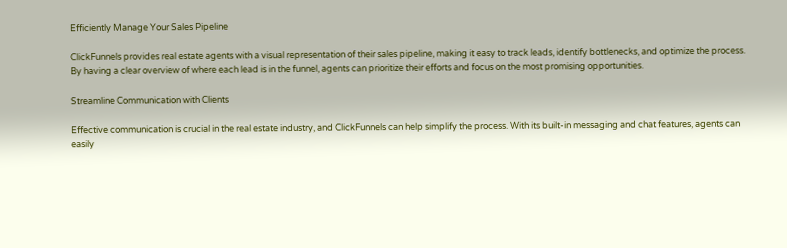Efficiently Manage Your Sales Pipeline

ClickFunnels provides real estate agents with a visual representation of their sales pipeline, making it easy to track leads, identify bottlenecks, and optimize the process. By having a clear overview of where each lead is in the funnel, agents can prioritize their efforts and focus on the most promising opportunities.

Streamline Communication with Clients

Effective communication is crucial in the real estate industry, and ClickFunnels can help simplify the process. With its built-in messaging and chat features, agents can easily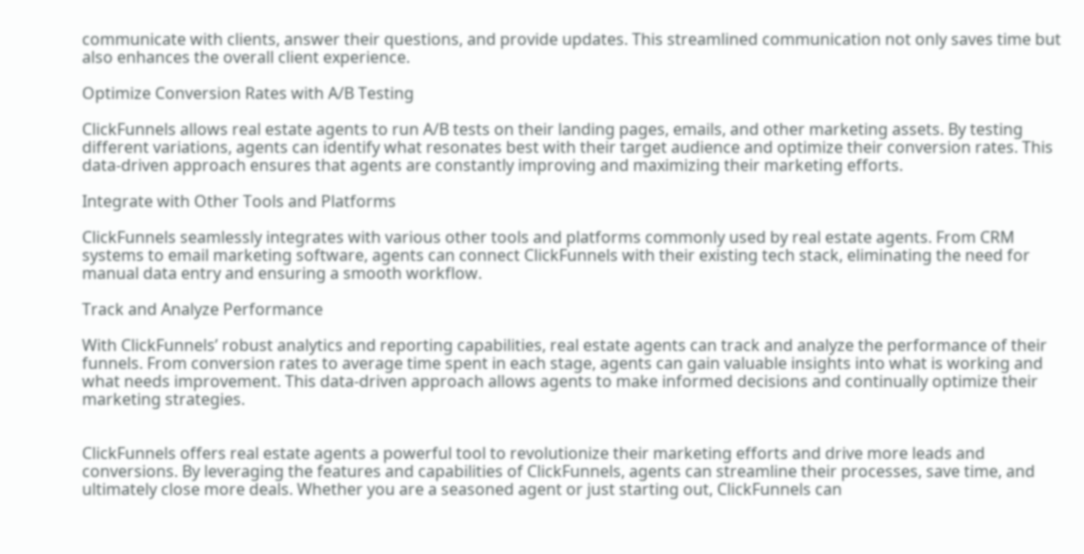communicate with clients, answer their questions, and provide updates. This streamlined communication not only saves time but also enhances the overall client experience.

Optimize Conversion Rates with A/B Testing

ClickFunnels allows real estate agents to run A/B tests on their landing pages, emails, and other marketing assets. By testing different variations, agents can identify what resonates best with their target audience and optimize their conversion rates. This data-driven approach ensures that agents are constantly improving and maximizing their marketing efforts.

Integrate with Other Tools and Platforms

ClickFunnels seamlessly integrates with various other tools and platforms commonly used by real estate agents. From CRM systems to email marketing software, agents can connect ClickFunnels with their existing tech stack, eliminating the need for manual data entry and ensuring a smooth workflow.

Track and Analyze Performance

With ClickFunnels’ robust analytics and reporting capabilities, real estate agents can track and analyze the performance of their funnels. From conversion rates to average time spent in each stage, agents can gain valuable insights into what is working and what needs improvement. This data-driven approach allows agents to make informed decisions and continually optimize their marketing strategies.


ClickFunnels offers real estate agents a powerful tool to revolutionize their marketing efforts and drive more leads and conversions. By leveraging the features and capabilities of ClickFunnels, agents can streamline their processes, save time, and ultimately close more deals. Whether you are a seasoned agent or just starting out, ClickFunnels can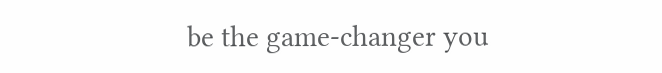be the game-changer you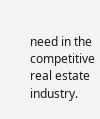need in the competitive real estate industry.